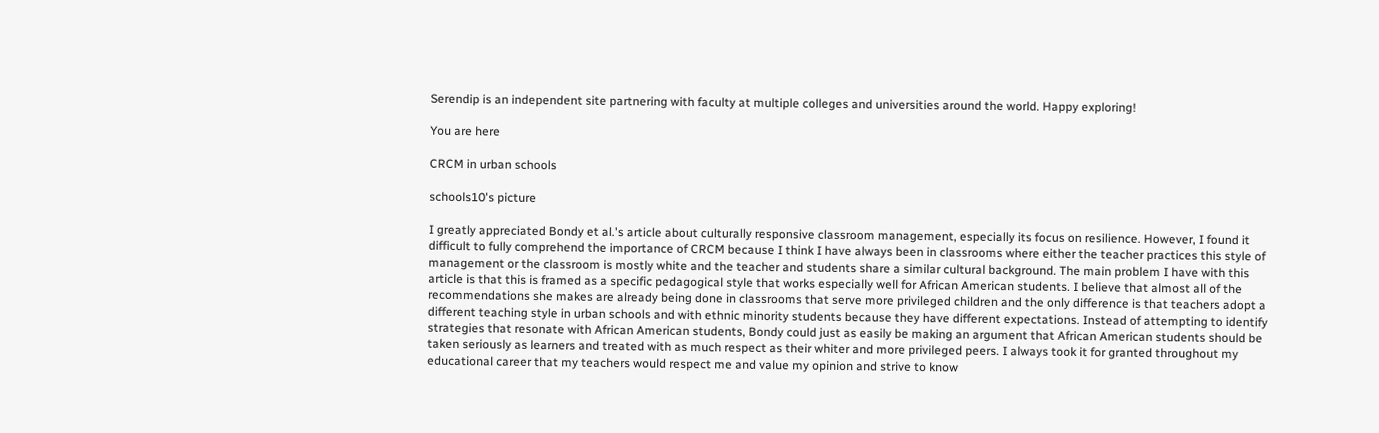Serendip is an independent site partnering with faculty at multiple colleges and universities around the world. Happy exploring!

You are here

CRCM in urban schools

schools10's picture

I greatly appreciated Bondy et al.'s article about culturally responsive classroom management, especially its focus on resilience. However, I found it difficult to fully comprehend the importance of CRCM because I think I have always been in classrooms where either the teacher practices this style of management or the classroom is mostly white and the teacher and students share a similar cultural background. The main problem I have with this article is that this is framed as a specific pedagogical style that works especially well for African American students. I believe that almost all of the recommendations she makes are already being done in classrooms that serve more privileged children and the only difference is that teachers adopt a different teaching style in urban schools and with ethnic minority students because they have different expectations. Instead of attempting to identify strategies that resonate with African American students, Bondy could just as easily be making an argument that African American students should be taken seriously as learners and treated with as much respect as their whiter and more privileged peers. I always took it for granted throughout my educational career that my teachers would respect me and value my opinion and strive to know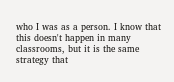who I was as a person. I know that this doesn't happen in many classrooms, but it is the same strategy that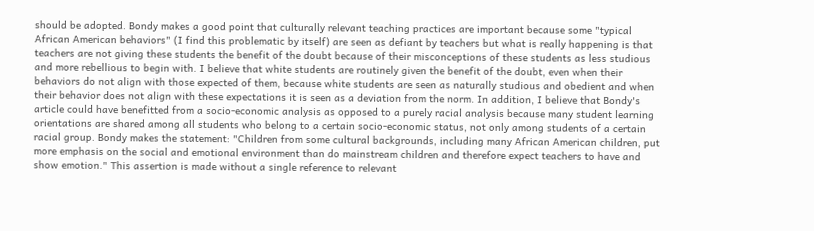should be adopted. Bondy makes a good point that culturally relevant teaching practices are important because some "typical African American behaviors" (I find this problematic by itself) are seen as defiant by teachers but what is really happening is that teachers are not giving these students the benefit of the doubt because of their misconceptions of these students as less studious and more rebellious to begin with. I believe that white students are routinely given the benefit of the doubt, even when their behaviors do not align with those expected of them, because white students are seen as naturally studious and obedient and when their behavior does not align with these expectations it is seen as a deviation from the norm. In addition, I believe that Bondy's article could have benefitted from a socio-economic analysis as opposed to a purely racial analysis because many student learning orientations are shared among all students who belong to a certain socio-economic status, not only among students of a certain racial group. Bondy makes the statement: "Children from some cultural backgrounds, including many African American children, put more emphasis on the social and emotional environment than do mainstream children and therefore expect teachers to have and show emotion." This assertion is made without a single reference to relevant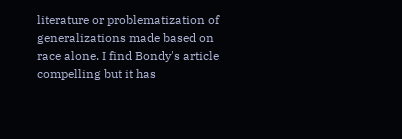literature or problematization of generalizations made based on race alone. I find Bondy's article compelling but it has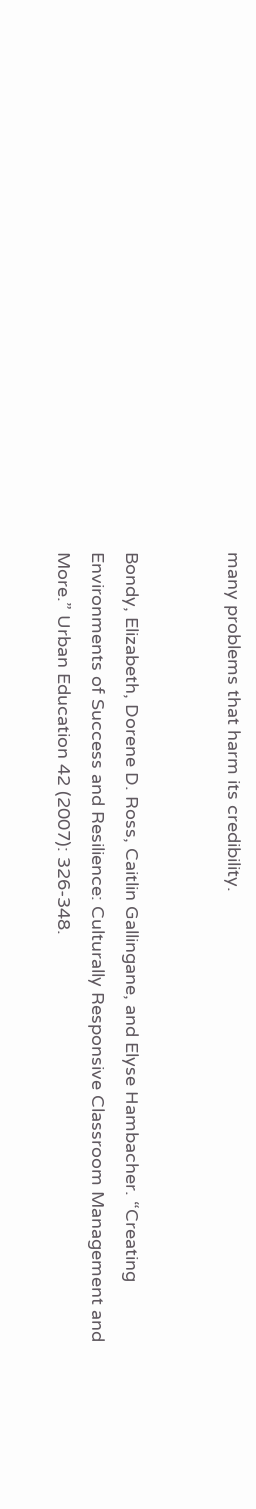many problems that harm its credibility.


Bondy, Elizabeth, Dorene D. Ross, Caitlin Gallingane, and Elyse Hambacher. “Creating Environments of Success and Resilience: Culturally Responsive Classroom Management and More.” Urban Education 42 (2007): 326-348.